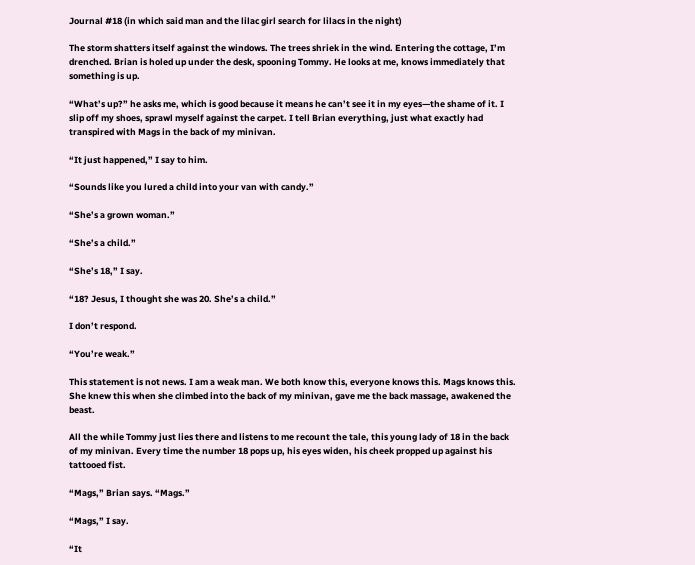Journal #18 (in which said man and the lilac girl search for lilacs in the night)

The storm shatters itself against the windows. The trees shriek in the wind. Entering the cottage, I’m drenched. Brian is holed up under the desk, spooning Tommy. He looks at me, knows immediately that something is up.

“What’s up?” he asks me, which is good because it means he can’t see it in my eyes—the shame of it. I slip off my shoes, sprawl myself against the carpet. I tell Brian everything, just what exactly had transpired with Mags in the back of my minivan.

“It just happened,” I say to him.

“Sounds like you lured a child into your van with candy.”

“She’s a grown woman.”

“She’s a child.”

“She’s 18,” I say.

“18? Jesus, I thought she was 20. She’s a child.”

I don’t respond.

“You’re weak.”

This statement is not news. I am a weak man. We both know this, everyone knows this. Mags knows this. She knew this when she climbed into the back of my minivan, gave me the back massage, awakened the beast.

All the while Tommy just lies there and listens to me recount the tale, this young lady of 18 in the back of my minivan. Every time the number 18 pops up, his eyes widen, his cheek propped up against his tattooed fist.

“Mags,” Brian says. “Mags.”

“Mags,” I say.

“It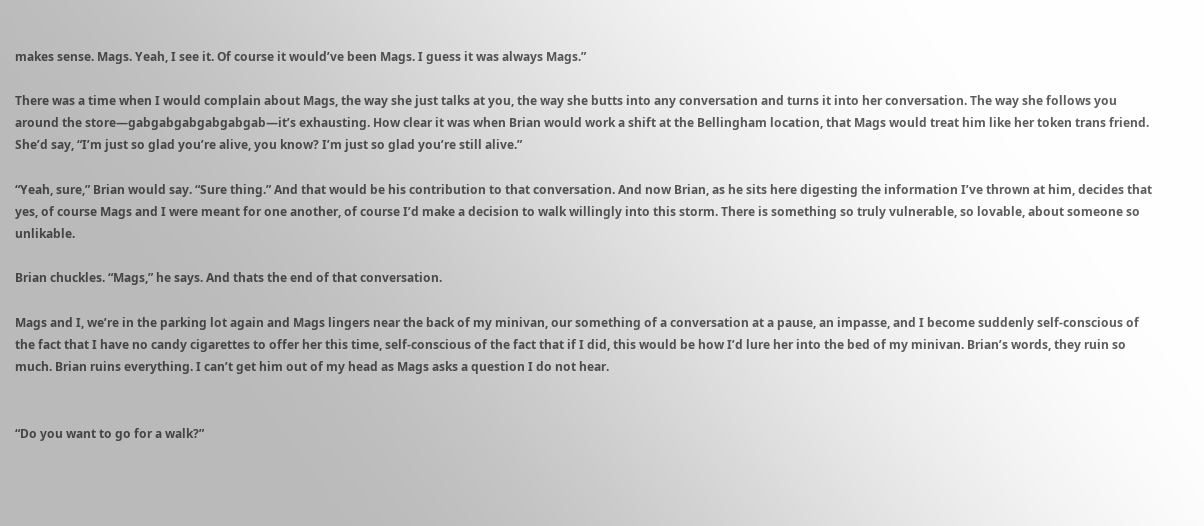makes sense. Mags. Yeah, I see it. Of course it would’ve been Mags. I guess it was always Mags.”

There was a time when I would complain about Mags, the way she just talks at you, the way she butts into any conversation and turns it into her conversation. The way she follows you around the store—gabgabgabgabgabgab—it’s exhausting. How clear it was when Brian would work a shift at the Bellingham location, that Mags would treat him like her token trans friend. She’d say, “I’m just so glad you’re alive, you know? I’m just so glad you’re still alive.”

“Yeah, sure,” Brian would say. “Sure thing.” And that would be his contribution to that conversation. And now Brian, as he sits here digesting the information I’ve thrown at him, decides that yes, of course Mags and I were meant for one another, of course I’d make a decision to walk willingly into this storm. There is something so truly vulnerable, so lovable, about someone so unlikable.

Brian chuckles. “Mags,” he says. And thats the end of that conversation.

Mags and I, we’re in the parking lot again and Mags lingers near the back of my minivan, our something of a conversation at a pause, an impasse, and I become suddenly self-conscious of the fact that I have no candy cigarettes to offer her this time, self-conscious of the fact that if I did, this would be how I’d lure her into the bed of my minivan. Brian’s words, they ruin so much. Brian ruins everything. I can’t get him out of my head as Mags asks a question I do not hear.


“Do you want to go for a walk?”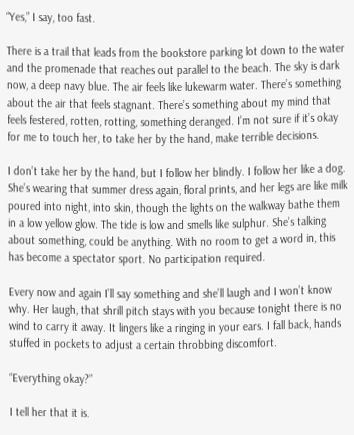“Yes,” I say, too fast.

There is a trail that leads from the bookstore parking lot down to the water and the promenade that reaches out parallel to the beach. The sky is dark now, a deep navy blue. The air feels like lukewarm water. There’s something about the air that feels stagnant. There’s something about my mind that feels festered, rotten, rotting, something deranged. I’m not sure if it’s okay for me to touch her, to take her by the hand, make terrible decisions.

I don’t take her by the hand, but I follow her blindly. I follow her like a dog. She’s wearing that summer dress again, floral prints, and her legs are like milk poured into night, into skin, though the lights on the walkway bathe them in a low yellow glow. The tide is low and smells like sulphur. She’s talking about something, could be anything. With no room to get a word in, this has become a spectator sport. No participation required.

Every now and again I’ll say something and she’ll laugh and I won’t know why. Her laugh, that shrill pitch stays with you because tonight there is no wind to carry it away. It lingers like a ringing in your ears. I fall back, hands stuffed in pockets to adjust a certain throbbing discomfort.

“Everything okay?”

I tell her that it is.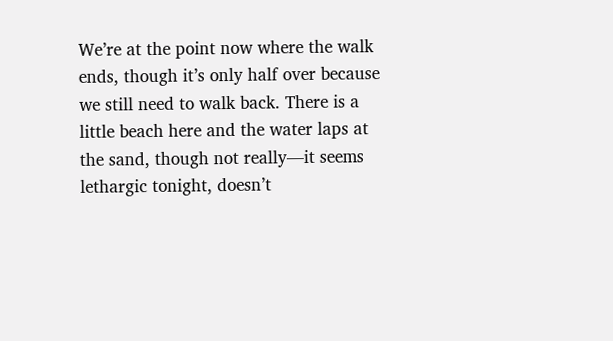We’re at the point now where the walk ends, though it’s only half over because we still need to walk back. There is a little beach here and the water laps at the sand, though not really—it seems lethargic tonight, doesn’t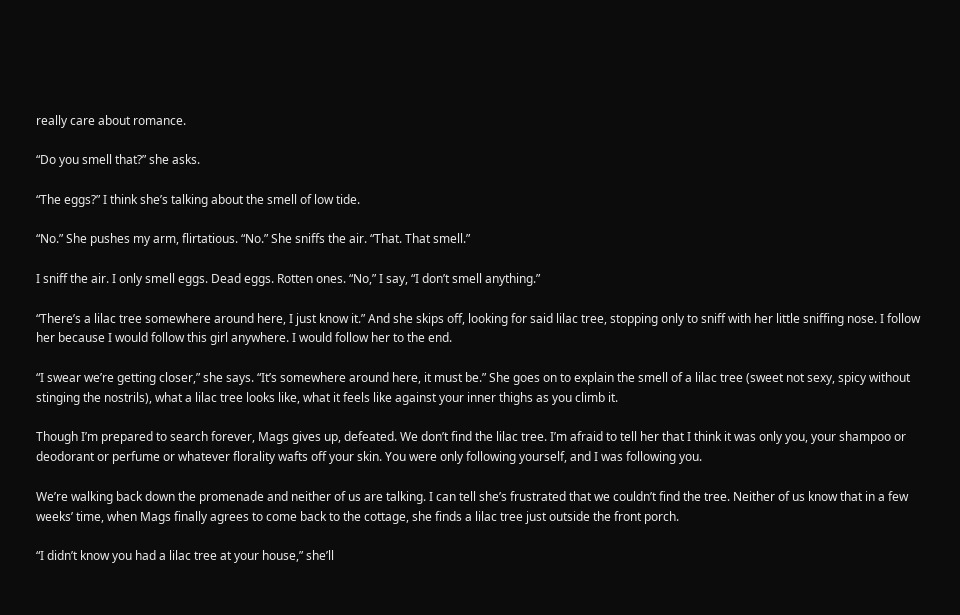really care about romance.

“Do you smell that?” she asks.

“The eggs?” I think she’s talking about the smell of low tide.

“No.” She pushes my arm, flirtatious. “No.” She sniffs the air. “That. That smell.”

I sniff the air. I only smell eggs. Dead eggs. Rotten ones. “No,” I say, “I don’t smell anything.”

“There’s a lilac tree somewhere around here, I just know it.” And she skips off, looking for said lilac tree, stopping only to sniff with her little sniffing nose. I follow her because I would follow this girl anywhere. I would follow her to the end.

“I swear we’re getting closer,” she says. “It’s somewhere around here, it must be.” She goes on to explain the smell of a lilac tree (sweet not sexy, spicy without stinging the nostrils), what a lilac tree looks like, what it feels like against your inner thighs as you climb it.

Though I’m prepared to search forever, Mags gives up, defeated. We don’t find the lilac tree. I’m afraid to tell her that I think it was only you, your shampoo or deodorant or perfume or whatever florality wafts off your skin. You were only following yourself, and I was following you.

We’re walking back down the promenade and neither of us are talking. I can tell she’s frustrated that we couldn’t find the tree. Neither of us know that in a few weeks’ time, when Mags finally agrees to come back to the cottage, she finds a lilac tree just outside the front porch.

“I didn’t know you had a lilac tree at your house,” she’ll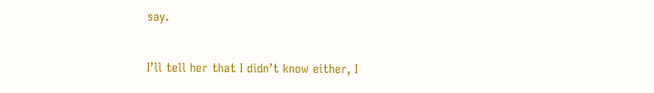say.

I’ll tell her that I didn’t know either, I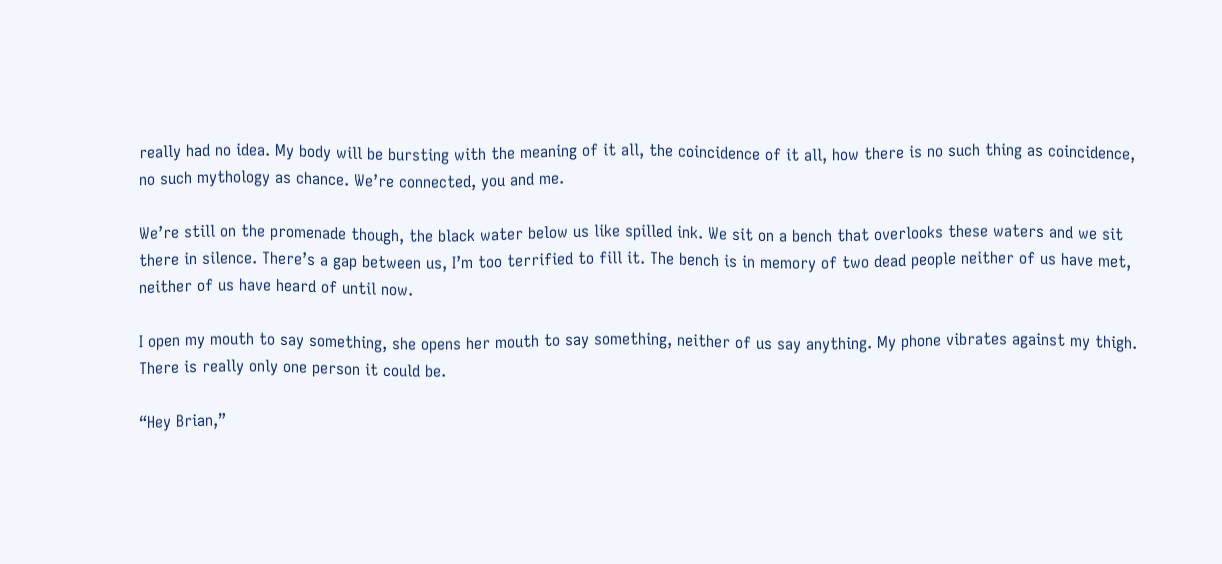really had no idea. My body will be bursting with the meaning of it all, the coincidence of it all, how there is no such thing as coincidence, no such mythology as chance. We’re connected, you and me.

We’re still on the promenade though, the black water below us like spilled ink. We sit on a bench that overlooks these waters and we sit there in silence. There’s a gap between us, I’m too terrified to fill it. The bench is in memory of two dead people neither of us have met, neither of us have heard of until now.

I open my mouth to say something, she opens her mouth to say something, neither of us say anything. My phone vibrates against my thigh. There is really only one person it could be.

“Hey Brian,”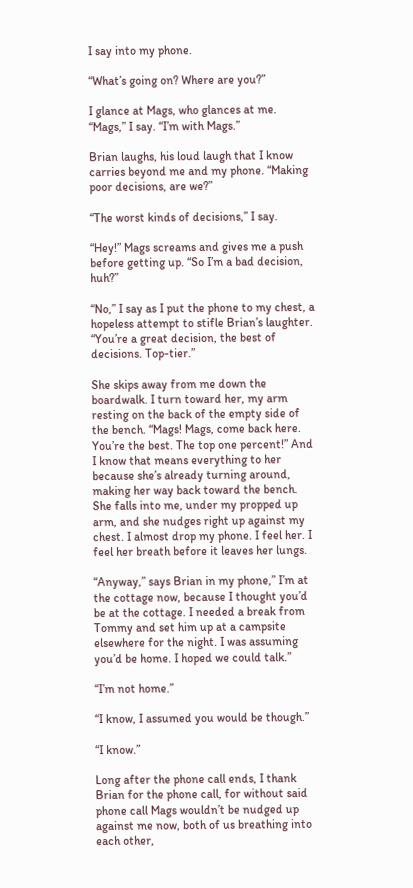I say into my phone.

“What’s going on? Where are you?”

I glance at Mags, who glances at me. “Mags,” I say. “I’m with Mags.”

Brian laughs, his loud laugh that I know carries beyond me and my phone. “Making poor decisions, are we?”

“The worst kinds of decisions,” I say.

“Hey!” Mags screams and gives me a push before getting up. “So I’m a bad decision, huh?”

“No,” I say as I put the phone to my chest, a hopeless attempt to stifle Brian’s laughter. “You’re a great decision, the best of decisions. Top-tier.”

She skips away from me down the boardwalk. I turn toward her, my arm resting on the back of the empty side of the bench. “Mags! Mags, come back here. You’re the best. The top one percent!” And I know that means everything to her because she’s already turning around, making her way back toward the bench. She falls into me, under my propped up arm, and she nudges right up against my chest. I almost drop my phone. I feel her. I feel her breath before it leaves her lungs.

“Anyway,” says Brian in my phone,” I’m at the cottage now, because I thought you’d be at the cottage. I needed a break from Tommy and set him up at a campsite elsewhere for the night. I was assuming you’d be home. I hoped we could talk.”

“I’m not home.”

“I know, I assumed you would be though.”

“I know.”

Long after the phone call ends, I thank Brian for the phone call, for without said phone call Mags wouldn’t be nudged up against me now, both of us breathing into each other,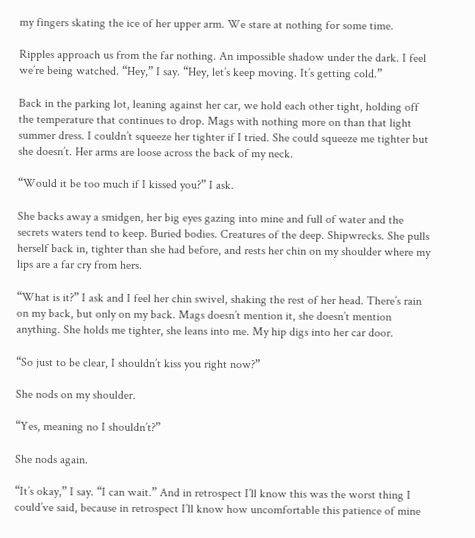my fingers skating the ice of her upper arm. We stare at nothing for some time.

Ripples approach us from the far nothing. An impossible shadow under the dark. I feel we’re being watched. “Hey,” I say. “Hey, let’s keep moving. It’s getting cold.”

Back in the parking lot, leaning against her car, we hold each other tight, holding off the temperature that continues to drop. Mags with nothing more on than that light summer dress. I couldn’t squeeze her tighter if I tried. She could squeeze me tighter but she doesn’t. Her arms are loose across the back of my neck.

“Would it be too much if I kissed you?” I ask.

She backs away a smidgen, her big eyes gazing into mine and full of water and the secrets waters tend to keep. Buried bodies. Creatures of the deep. Shipwrecks. She pulls herself back in, tighter than she had before, and rests her chin on my shoulder where my lips are a far cry from hers.

“What is it?” I ask and I feel her chin swivel, shaking the rest of her head. There’s rain on my back, but only on my back. Mags doesn’t mention it, she doesn’t mention anything. She holds me tighter, she leans into me. My hip digs into her car door.

“So just to be clear, I shouldn’t kiss you right now?”

She nods on my shoulder.

“Yes, meaning no I shouldn’t?”

She nods again.

“It’s okay,” I say. “I can wait.” And in retrospect I’ll know this was the worst thing I could’ve said, because in retrospect I’ll know how uncomfortable this patience of mine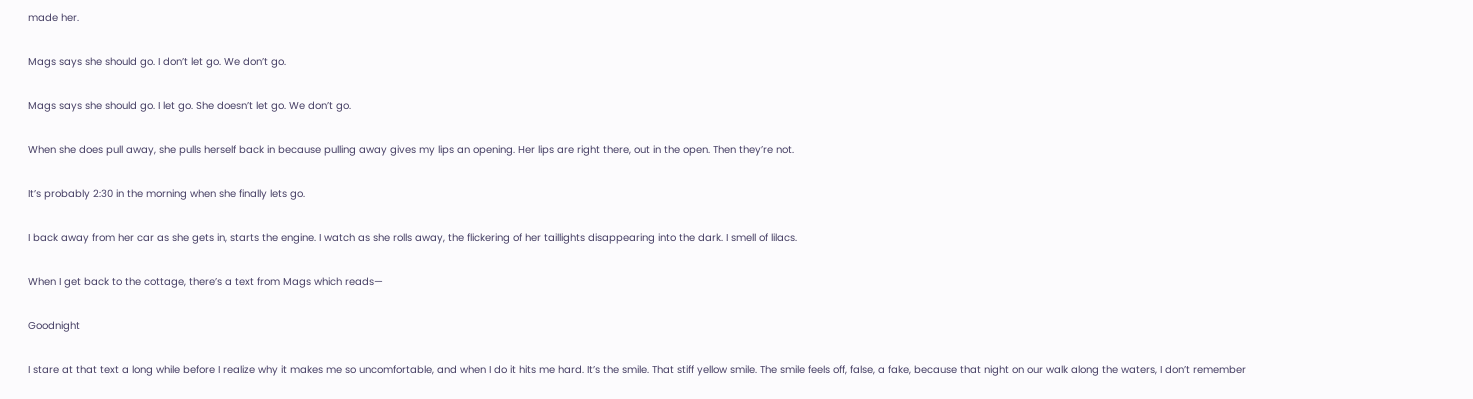made her.

Mags says she should go. I don’t let go. We don’t go.

Mags says she should go. I let go. She doesn’t let go. We don’t go.

When she does pull away, she pulls herself back in because pulling away gives my lips an opening. Her lips are right there, out in the open. Then they’re not.

It’s probably 2:30 in the morning when she finally lets go.

I back away from her car as she gets in, starts the engine. I watch as she rolls away, the flickering of her taillights disappearing into the dark. I smell of lilacs.

When I get back to the cottage, there’s a text from Mags which reads—

Goodnight

I stare at that text a long while before I realize why it makes me so uncomfortable, and when I do it hits me hard. It’s the smile. That stiff yellow smile. The smile feels off, false, a fake, because that night on our walk along the waters, I don’t remember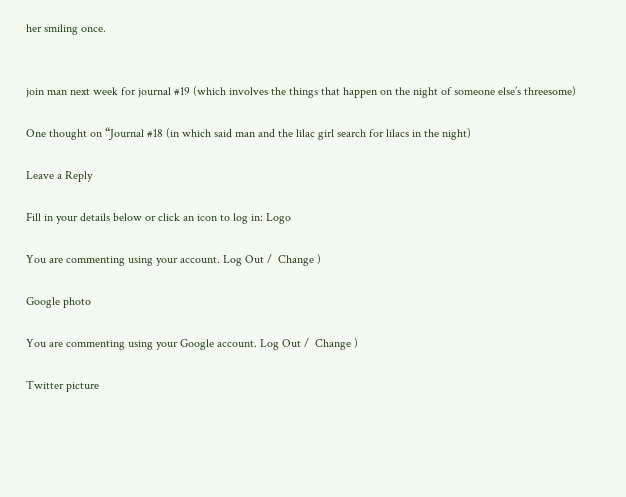her smiling once.


join man next week for journal #19 (which involves the things that happen on the night of someone else’s threesome)

One thought on “Journal #18 (in which said man and the lilac girl search for lilacs in the night)

Leave a Reply

Fill in your details below or click an icon to log in: Logo

You are commenting using your account. Log Out /  Change )

Google photo

You are commenting using your Google account. Log Out /  Change )

Twitter picture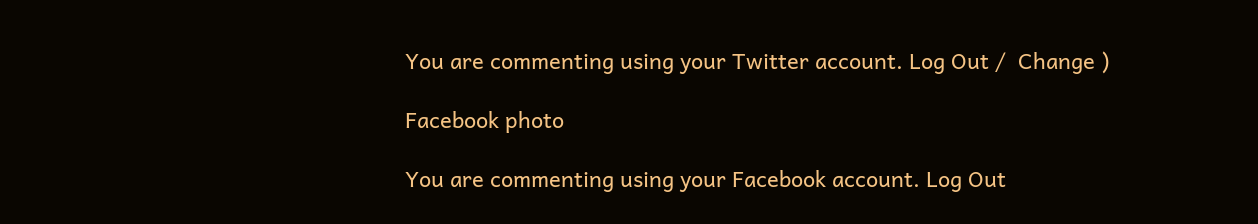You are commenting using your Twitter account. Log Out /  Change )

Facebook photo

You are commenting using your Facebook account. Log Out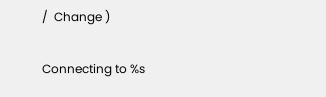/  Change )

Connecting to %s